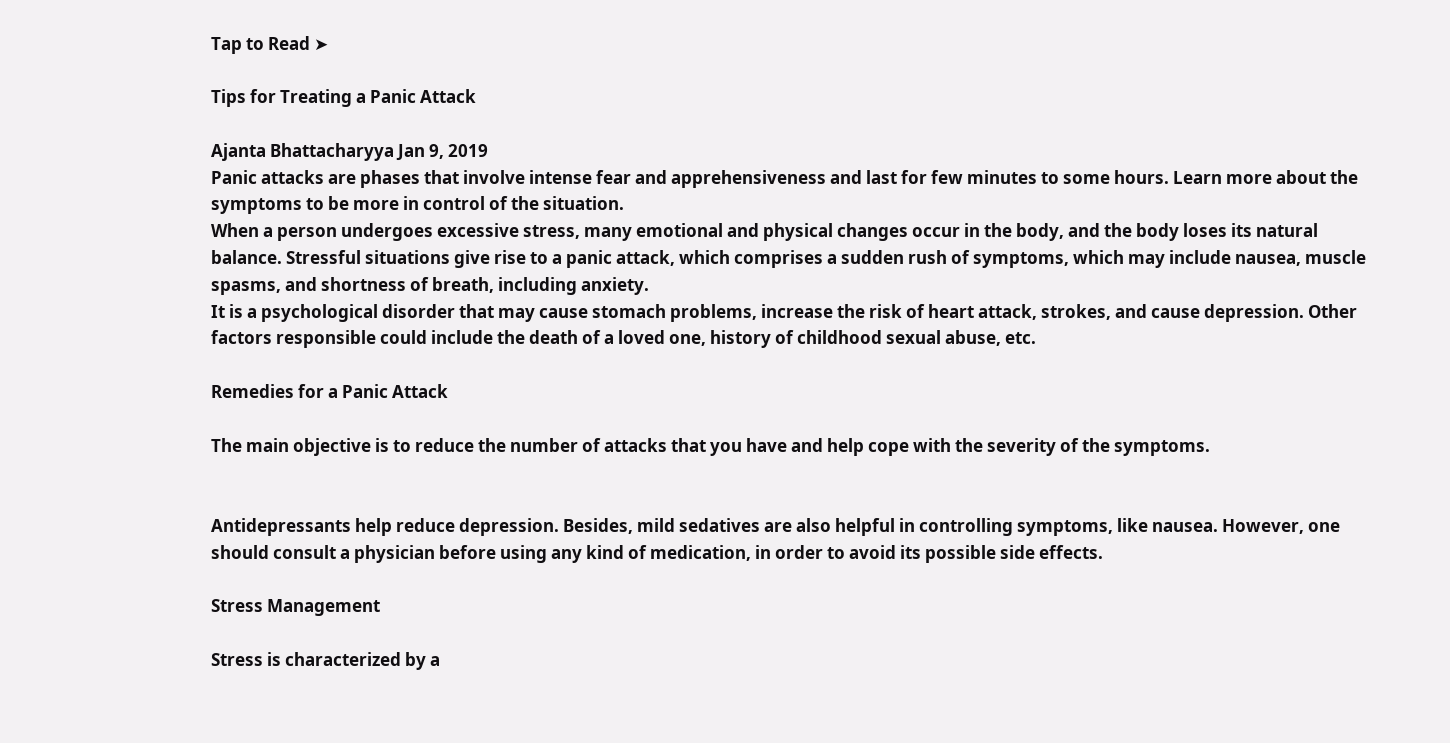Tap to Read ➤

Tips for Treating a Panic Attack

Ajanta Bhattacharyya Jan 9, 2019
Panic attacks are phases that involve intense fear and apprehensiveness and last for few minutes to some hours. Learn more about the symptoms to be more in control of the situation.
When a person undergoes excessive stress, many emotional and physical changes occur in the body, and the body loses its natural balance. Stressful situations give rise to a panic attack, which comprises a sudden rush of symptoms, which may include nausea, muscle spasms, and shortness of breath, including anxiety.
It is a psychological disorder that may cause stomach problems, increase the risk of heart attack, strokes, and cause depression. Other factors responsible could include the death of a loved one, history of childhood sexual abuse, etc.

Remedies for a Panic Attack

The main objective is to reduce the number of attacks that you have and help cope with the severity of the symptoms.


Antidepressants help reduce depression. Besides, mild sedatives are also helpful in controlling symptoms, like nausea. However, one should consult a physician before using any kind of medication, in order to avoid its possible side effects.

Stress Management

Stress is characterized by a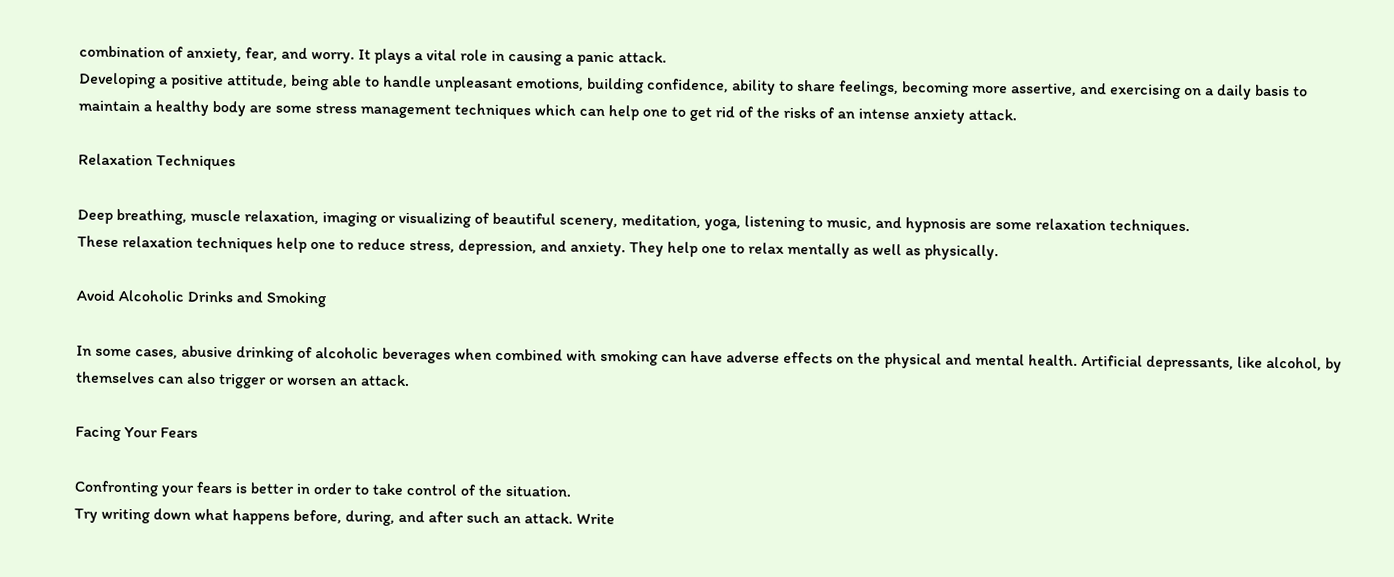combination of anxiety, fear, and worry. It plays a vital role in causing a panic attack.
Developing a positive attitude, being able to handle unpleasant emotions, building confidence, ability to share feelings, becoming more assertive, and exercising on a daily basis to maintain a healthy body are some stress management techniques which can help one to get rid of the risks of an intense anxiety attack.

Relaxation Techniques

Deep breathing, muscle relaxation, imaging or visualizing of beautiful scenery, meditation, yoga, listening to music, and hypnosis are some relaxation techniques.
These relaxation techniques help one to reduce stress, depression, and anxiety. They help one to relax mentally as well as physically.

Avoid Alcoholic Drinks and Smoking

In some cases, abusive drinking of alcoholic beverages when combined with smoking can have adverse effects on the physical and mental health. Artificial depressants, like alcohol, by themselves can also trigger or worsen an attack.

Facing Your Fears

Confronting your fears is better in order to take control of the situation.
Try writing down what happens before, during, and after such an attack. Write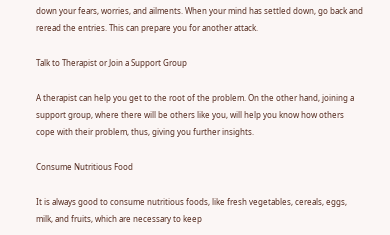down your fears, worries, and ailments. When your mind has settled down, go back and reread the entries. This can prepare you for another attack.

Talk to Therapist or Join a Support Group

A therapist can help you get to the root of the problem. On the other hand, joining a support group, where there will be others like you, will help you know how others cope with their problem, thus, giving you further insights.

Consume Nutritious Food

It is always good to consume nutritious foods, like fresh vegetables, cereals, eggs, milk, and fruits, which are necessary to keep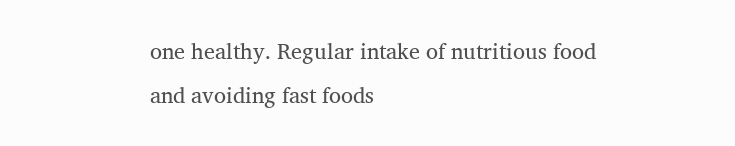one healthy. Regular intake of nutritious food and avoiding fast foods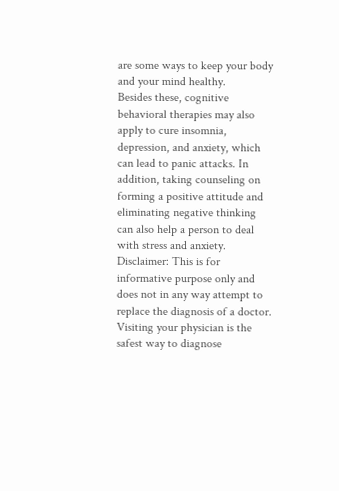are some ways to keep your body and your mind healthy.
Besides these, cognitive behavioral therapies may also apply to cure insomnia, depression, and anxiety, which can lead to panic attacks. In addition, taking counseling on forming a positive attitude and eliminating negative thinking can also help a person to deal with stress and anxiety.
Disclaimer: This is for informative purpose only and does not in any way attempt to replace the diagnosis of a doctor. Visiting your physician is the safest way to diagnose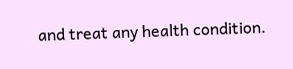and treat any health condition.